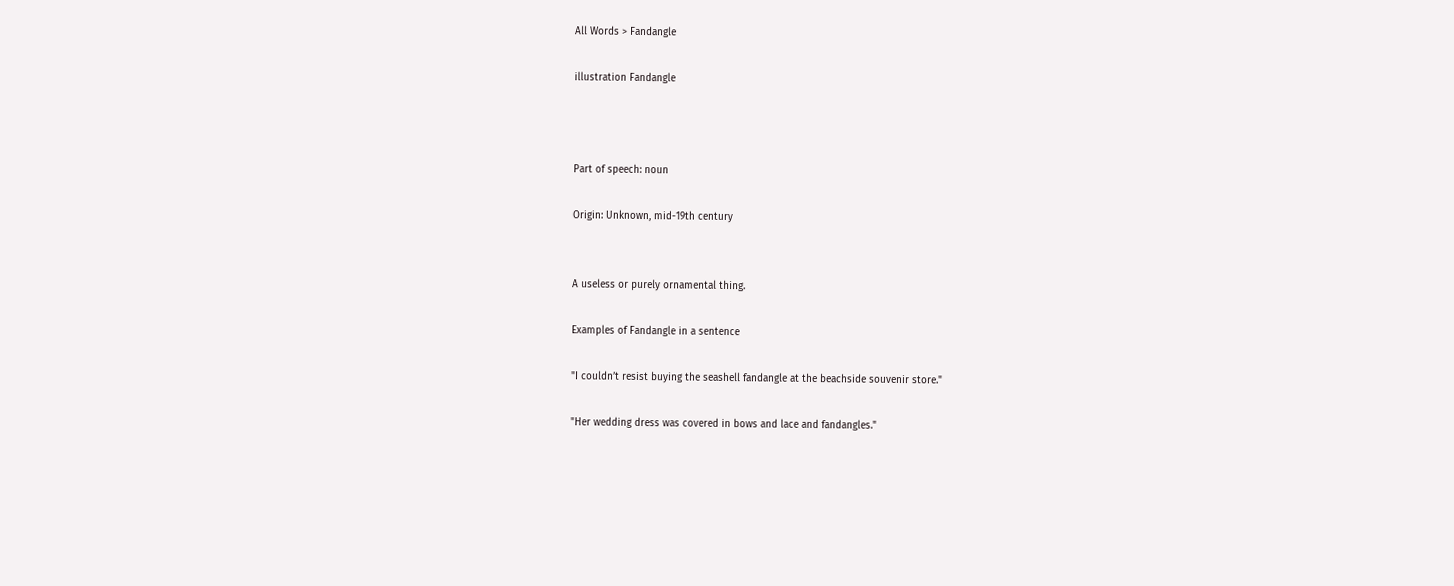All Words > Fandangle

illustration Fandangle



Part of speech: noun

Origin: Unknown, mid-19th century


A useless or purely ornamental thing.

Examples of Fandangle in a sentence

"I couldn’t resist buying the seashell fandangle at the beachside souvenir store."

"Her wedding dress was covered in bows and lace and fandangles."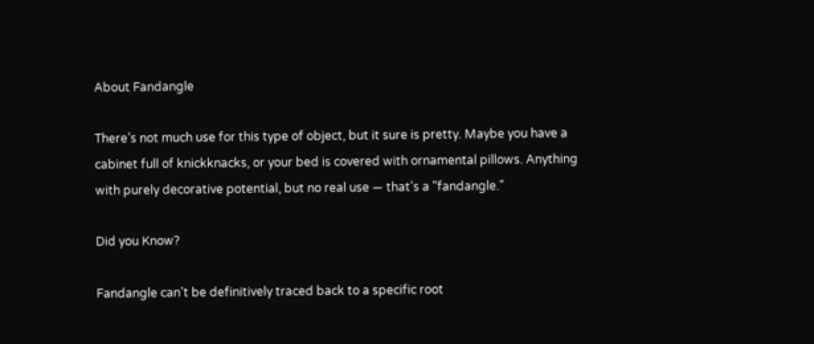About Fandangle

There’s not much use for this type of object, but it sure is pretty. Maybe you have a cabinet full of knickknacks, or your bed is covered with ornamental pillows. Anything with purely decorative potential, but no real use — that’s a "fandangle."

Did you Know?

Fandangle can’t be definitively traced back to a specific root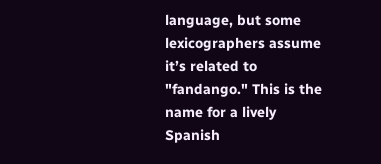language, but some lexicographers assume it’s related to "fandango." This is the name for a lively Spanish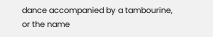dance accompanied by a tambourine, or the name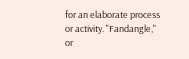for an elaborate process or activity. "Fandangle," or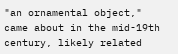"an ornamental object," came about in the mid-19th century, likely related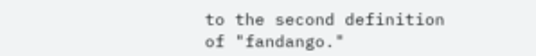to the second definition of "fandango."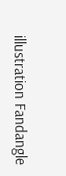illustration Fandangle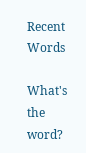Recent Words

What's the word?